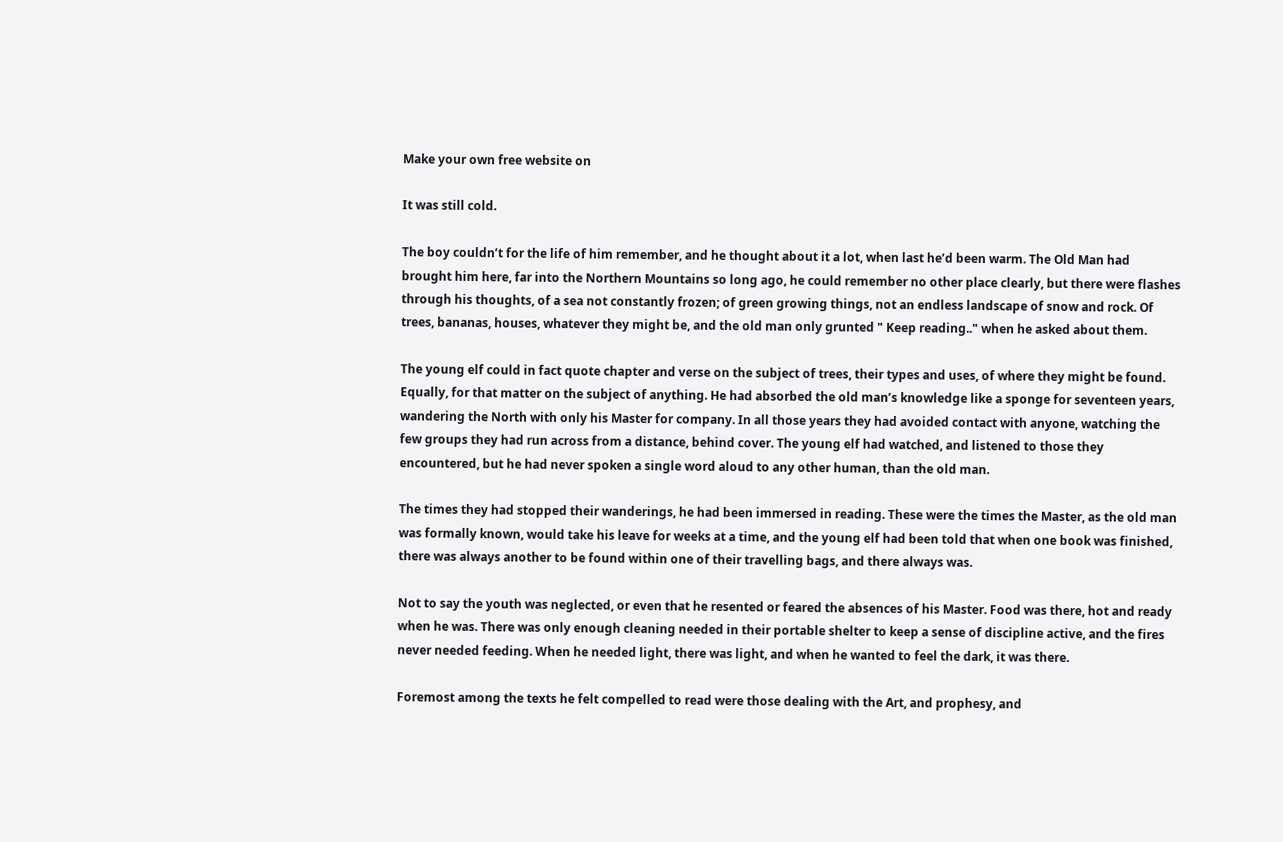Make your own free website on

It was still cold.

The boy couldn’t for the life of him remember, and he thought about it a lot, when last he’d been warm. The Old Man had brought him here, far into the Northern Mountains so long ago, he could remember no other place clearly, but there were flashes through his thoughts, of a sea not constantly frozen; of green growing things, not an endless landscape of snow and rock. Of trees, bananas, houses, whatever they might be, and the old man only grunted " Keep reading.." when he asked about them.

The young elf could in fact quote chapter and verse on the subject of trees, their types and uses, of where they might be found. Equally, for that matter on the subject of anything. He had absorbed the old man’s knowledge like a sponge for seventeen years, wandering the North with only his Master for company. In all those years they had avoided contact with anyone, watching the few groups they had run across from a distance, behind cover. The young elf had watched, and listened to those they encountered, but he had never spoken a single word aloud to any other human, than the old man.

The times they had stopped their wanderings, he had been immersed in reading. These were the times the Master, as the old man was formally known, would take his leave for weeks at a time, and the young elf had been told that when one book was finished, there was always another to be found within one of their travelling bags, and there always was.

Not to say the youth was neglected, or even that he resented or feared the absences of his Master. Food was there, hot and ready when he was. There was only enough cleaning needed in their portable shelter to keep a sense of discipline active, and the fires never needed feeding. When he needed light, there was light, and when he wanted to feel the dark, it was there.

Foremost among the texts he felt compelled to read were those dealing with the Art, and prophesy, and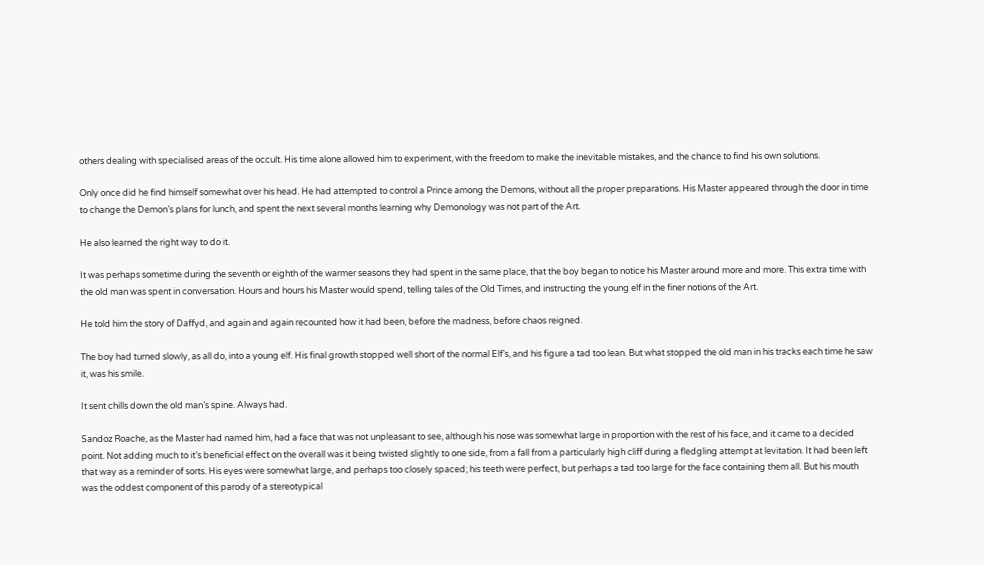others dealing with specialised areas of the occult. His time alone allowed him to experiment, with the freedom to make the inevitable mistakes, and the chance to find his own solutions.

Only once did he find himself somewhat over his head. He had attempted to control a Prince among the Demons, without all the proper preparations. His Master appeared through the door in time to change the Demon’s plans for lunch, and spent the next several months learning why Demonology was not part of the Art.

He also learned the right way to do it.

It was perhaps sometime during the seventh or eighth of the warmer seasons they had spent in the same place, that the boy began to notice his Master around more and more. This extra time with the old man was spent in conversation. Hours and hours his Master would spend, telling tales of the Old Times, and instructing the young elf in the finer notions of the Art.

He told him the story of Daffyd, and again and again recounted how it had been, before the madness, before chaos reigned.

The boy had turned slowly, as all do, into a young elf. His final growth stopped well short of the normal Elf’s, and his figure a tad too lean. But what stopped the old man in his tracks each time he saw it, was his smile.

It sent chills down the old man’s spine. Always had.

Sandoz Roache, as the Master had named him, had a face that was not unpleasant to see, although his nose was somewhat large in proportion with the rest of his face, and it came to a decided point. Not adding much to it’s beneficial effect on the overall was it being twisted slightly to one side, from a fall from a particularly high cliff during a fledgling attempt at levitation. It had been left that way as a reminder of sorts. His eyes were somewhat large, and perhaps too closely spaced; his teeth were perfect, but perhaps a tad too large for the face containing them all. But his mouth was the oddest component of this parody of a stereotypical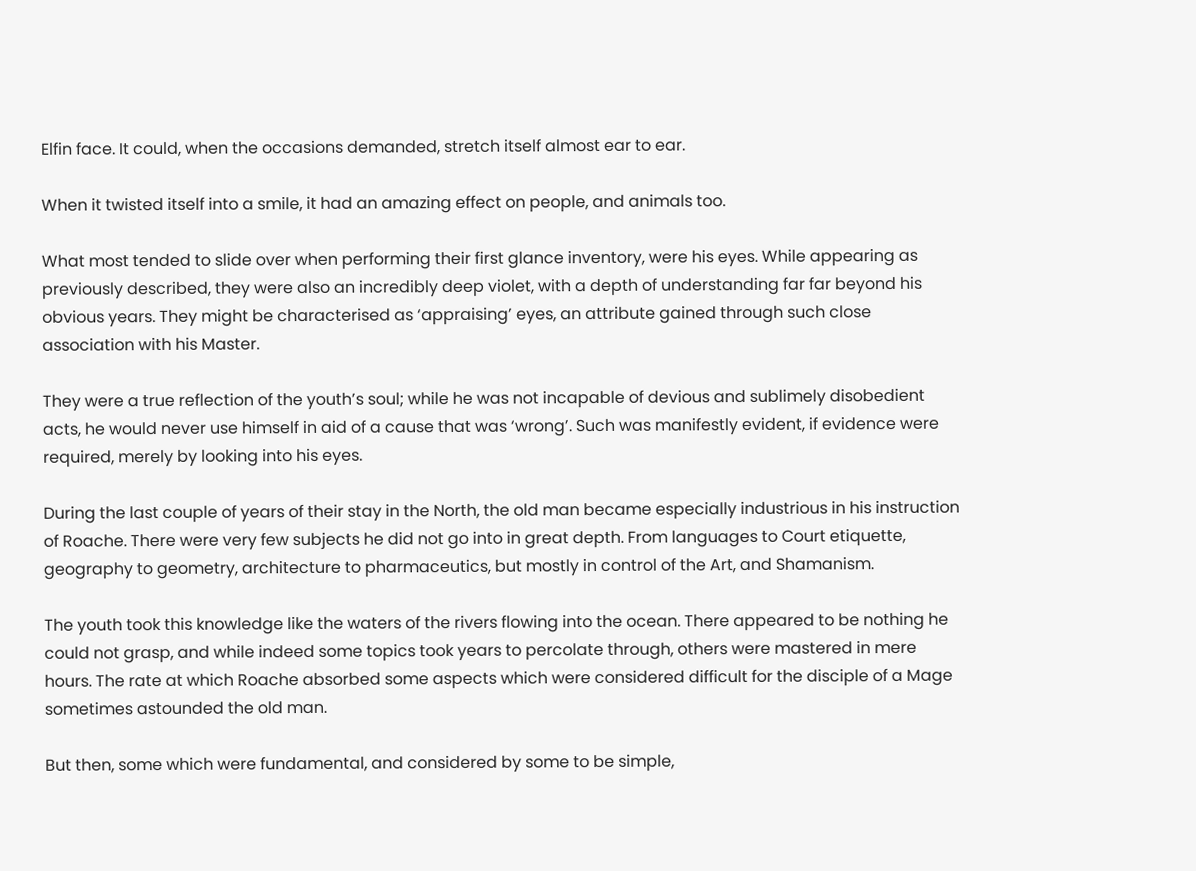Elfin face. It could, when the occasions demanded, stretch itself almost ear to ear.

When it twisted itself into a smile, it had an amazing effect on people, and animals too.

What most tended to slide over when performing their first glance inventory, were his eyes. While appearing as previously described, they were also an incredibly deep violet, with a depth of understanding far far beyond his obvious years. They might be characterised as ‘appraising’ eyes, an attribute gained through such close association with his Master.

They were a true reflection of the youth’s soul; while he was not incapable of devious and sublimely disobedient acts, he would never use himself in aid of a cause that was ‘wrong’. Such was manifestly evident, if evidence were required, merely by looking into his eyes.

During the last couple of years of their stay in the North, the old man became especially industrious in his instruction of Roache. There were very few subjects he did not go into in great depth. From languages to Court etiquette, geography to geometry, architecture to pharmaceutics, but mostly in control of the Art, and Shamanism.

The youth took this knowledge like the waters of the rivers flowing into the ocean. There appeared to be nothing he could not grasp, and while indeed some topics took years to percolate through, others were mastered in mere hours. The rate at which Roache absorbed some aspects which were considered difficult for the disciple of a Mage sometimes astounded the old man.

But then, some which were fundamental, and considered by some to be simple,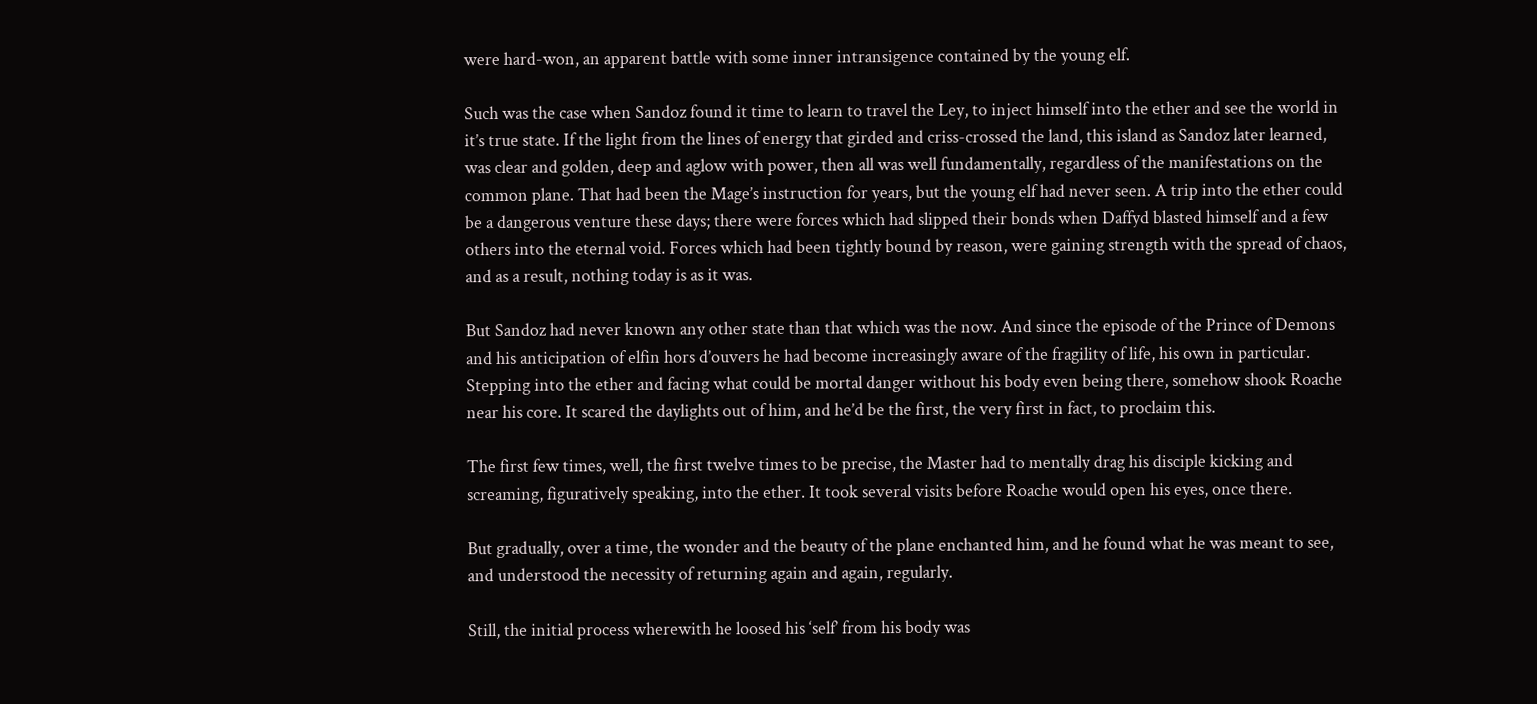were hard-won, an apparent battle with some inner intransigence contained by the young elf.

Such was the case when Sandoz found it time to learn to travel the Ley, to inject himself into the ether and see the world in it’s true state. If the light from the lines of energy that girded and criss-crossed the land, this island as Sandoz later learned, was clear and golden, deep and aglow with power, then all was well fundamentally, regardless of the manifestations on the common plane. That had been the Mage’s instruction for years, but the young elf had never seen. A trip into the ether could be a dangerous venture these days; there were forces which had slipped their bonds when Daffyd blasted himself and a few others into the eternal void. Forces which had been tightly bound by reason, were gaining strength with the spread of chaos, and as a result, nothing today is as it was.

But Sandoz had never known any other state than that which was the now. And since the episode of the Prince of Demons and his anticipation of elfin hors d’ouvers he had become increasingly aware of the fragility of life, his own in particular. Stepping into the ether and facing what could be mortal danger without his body even being there, somehow shook Roache near his core. It scared the daylights out of him, and he’d be the first, the very first in fact, to proclaim this.

The first few times, well, the first twelve times to be precise, the Master had to mentally drag his disciple kicking and screaming, figuratively speaking, into the ether. It took several visits before Roache would open his eyes, once there.

But gradually, over a time, the wonder and the beauty of the plane enchanted him, and he found what he was meant to see, and understood the necessity of returning again and again, regularly.

Still, the initial process wherewith he loosed his ‘self’ from his body was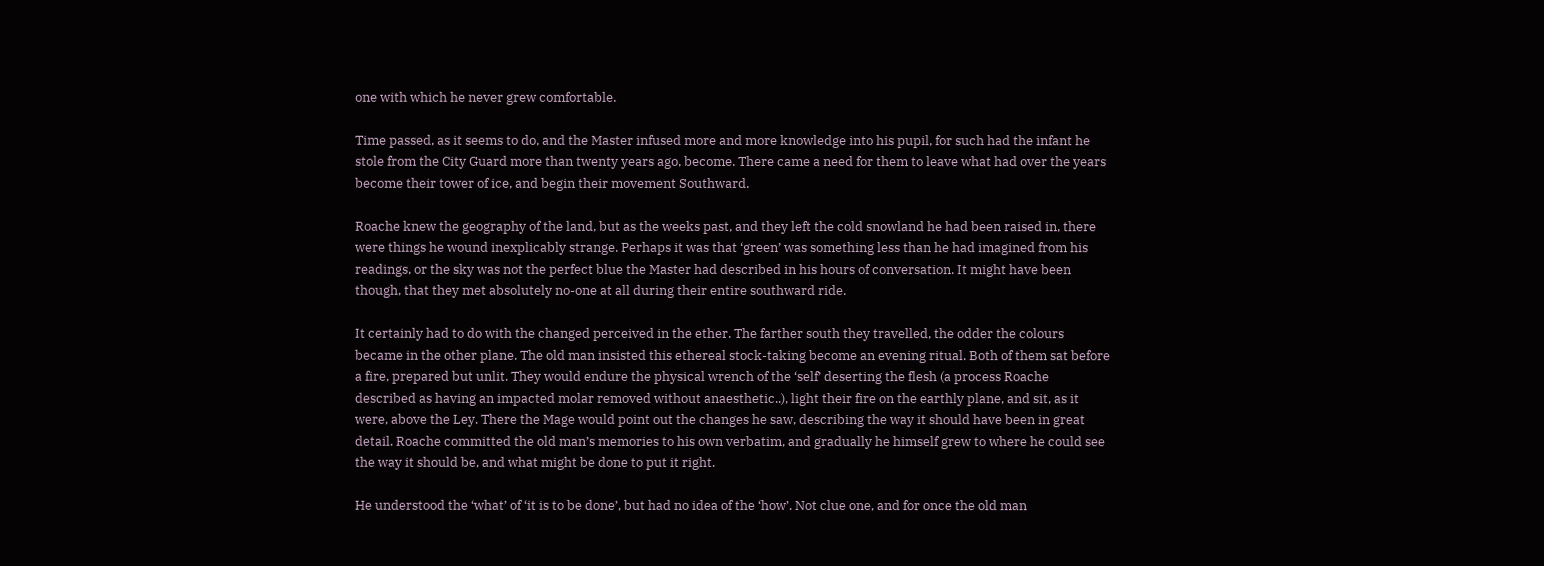one with which he never grew comfortable.

Time passed, as it seems to do, and the Master infused more and more knowledge into his pupil, for such had the infant he stole from the City Guard more than twenty years ago, become. There came a need for them to leave what had over the years become their tower of ice, and begin their movement Southward.

Roache knew the geography of the land, but as the weeks past, and they left the cold snowland he had been raised in, there were things he wound inexplicably strange. Perhaps it was that ‘green’ was something less than he had imagined from his readings, or the sky was not the perfect blue the Master had described in his hours of conversation. It might have been though, that they met absolutely no-one at all during their entire southward ride.

It certainly had to do with the changed perceived in the ether. The farther south they travelled, the odder the colours became in the other plane. The old man insisted this ethereal stock-taking become an evening ritual. Both of them sat before a fire, prepared but unlit. They would endure the physical wrench of the ‘self’ deserting the flesh (a process Roache described as having an impacted molar removed without anaesthetic..), light their fire on the earthly plane, and sit, as it were, above the Ley. There the Mage would point out the changes he saw, describing the way it should have been in great detail. Roache committed the old man’s memories to his own verbatim, and gradually he himself grew to where he could see the way it should be, and what might be done to put it right.

He understood the ‘what’ of ‘it is to be done’, but had no idea of the ‘how’. Not clue one, and for once the old man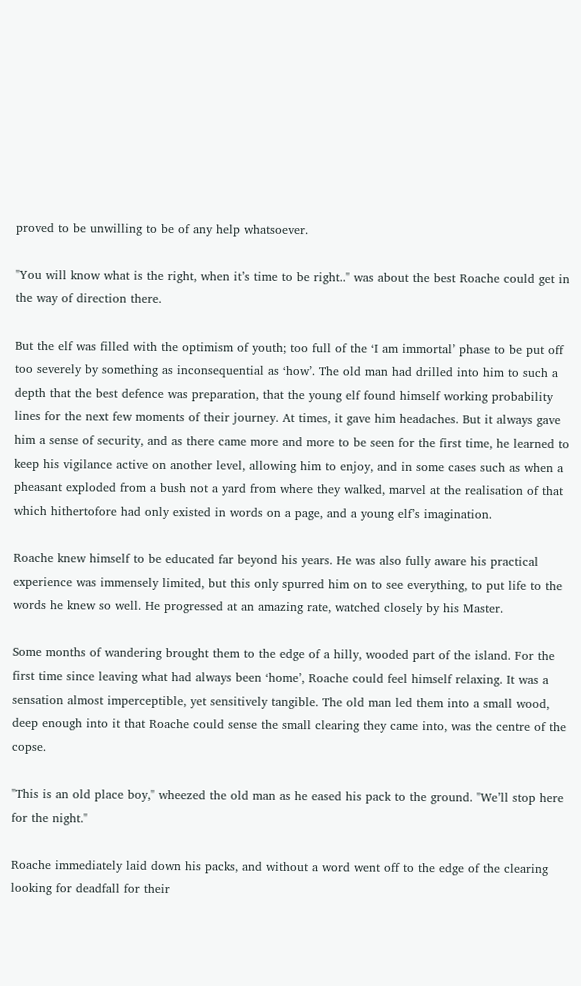proved to be unwilling to be of any help whatsoever.

"You will know what is the right, when it’s time to be right.." was about the best Roache could get in the way of direction there.

But the elf was filled with the optimism of youth; too full of the ‘I am immortal’ phase to be put off too severely by something as inconsequential as ‘how’. The old man had drilled into him to such a depth that the best defence was preparation, that the young elf found himself working probability lines for the next few moments of their journey. At times, it gave him headaches. But it always gave him a sense of security, and as there came more and more to be seen for the first time, he learned to keep his vigilance active on another level, allowing him to enjoy, and in some cases such as when a pheasant exploded from a bush not a yard from where they walked, marvel at the realisation of that which hithertofore had only existed in words on a page, and a young elf’s imagination.

Roache knew himself to be educated far beyond his years. He was also fully aware his practical experience was immensely limited, but this only spurred him on to see everything, to put life to the words he knew so well. He progressed at an amazing rate, watched closely by his Master.

Some months of wandering brought them to the edge of a hilly, wooded part of the island. For the first time since leaving what had always been ‘home’, Roache could feel himself relaxing. It was a sensation almost imperceptible, yet sensitively tangible. The old man led them into a small wood, deep enough into it that Roache could sense the small clearing they came into, was the centre of the copse.

"This is an old place boy," wheezed the old man as he eased his pack to the ground. "We’ll stop here for the night."

Roache immediately laid down his packs, and without a word went off to the edge of the clearing looking for deadfall for their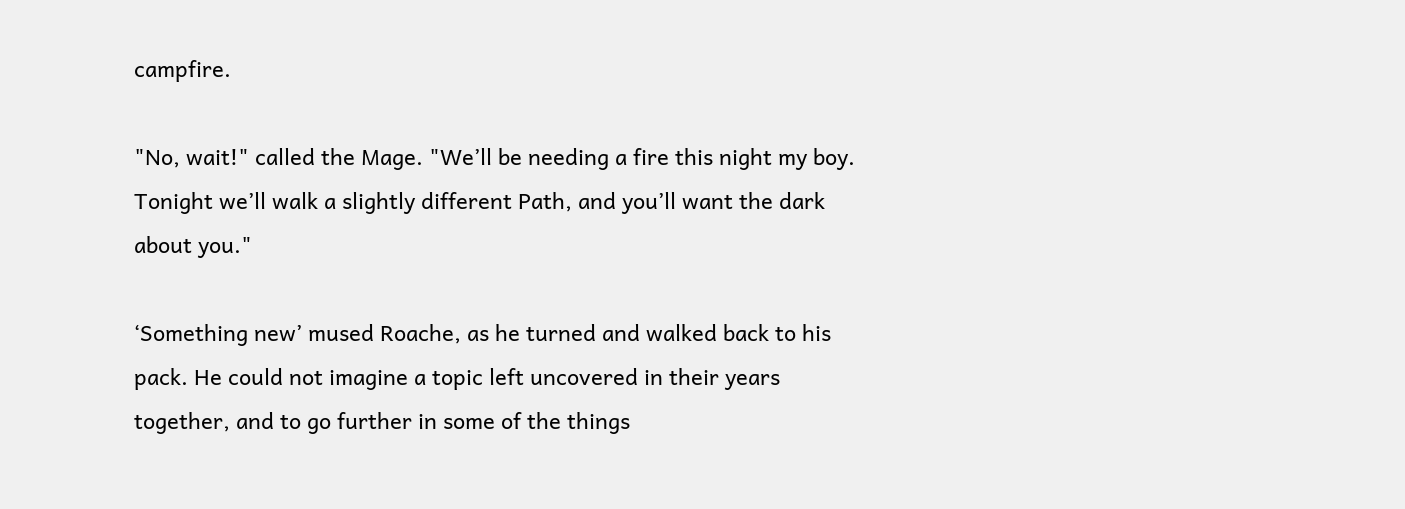campfire.

"No, wait!" called the Mage. "We’ll be needing a fire this night my boy. Tonight we’ll walk a slightly different Path, and you’ll want the dark about you."

‘Something new’ mused Roache, as he turned and walked back to his pack. He could not imagine a topic left uncovered in their years together, and to go further in some of the things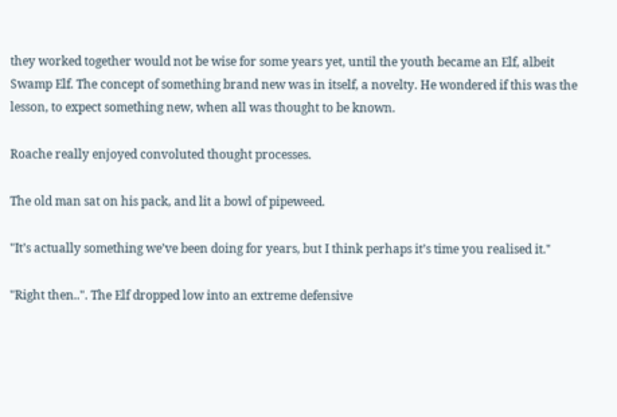they worked together would not be wise for some years yet, until the youth became an Elf, albeit Swamp Elf. The concept of something brand new was in itself, a novelty. He wondered if this was the lesson, to expect something new, when all was thought to be known.

Roache really enjoyed convoluted thought processes.

The old man sat on his pack, and lit a bowl of pipeweed.

"It’s actually something we’ve been doing for years, but I think perhaps it’s time you realised it."

"Right then..". The Elf dropped low into an extreme defensive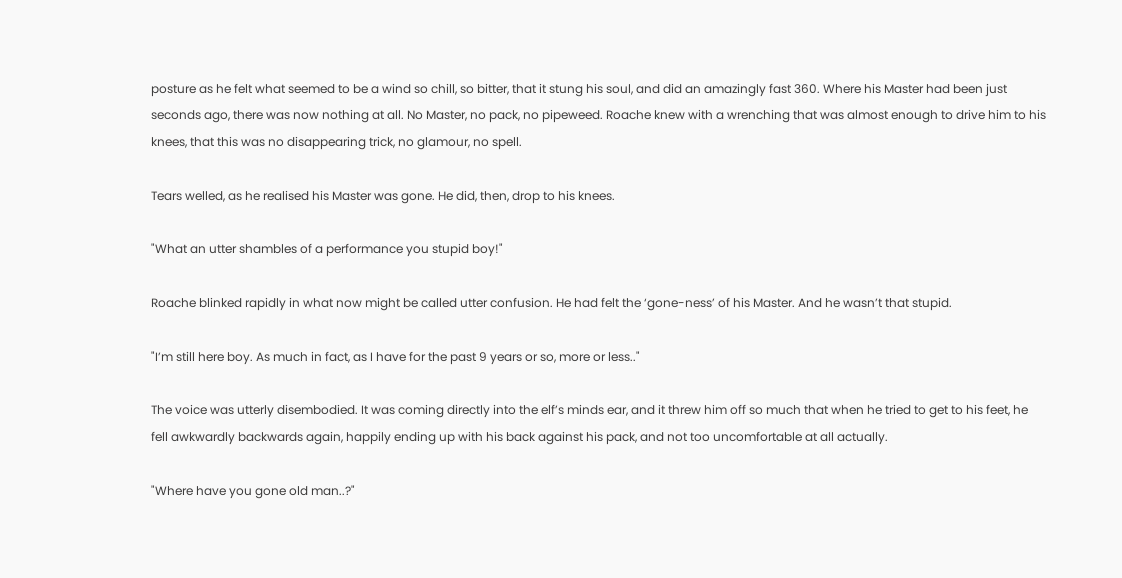posture as he felt what seemed to be a wind so chill, so bitter, that it stung his soul, and did an amazingly fast 360. Where his Master had been just seconds ago, there was now nothing at all. No Master, no pack, no pipeweed. Roache knew with a wrenching that was almost enough to drive him to his knees, that this was no disappearing trick, no glamour, no spell.

Tears welled, as he realised his Master was gone. He did, then, drop to his knees.

"What an utter shambles of a performance you stupid boy!"

Roache blinked rapidly in what now might be called utter confusion. He had felt the ‘gone-ness’ of his Master. And he wasn’t that stupid.

"I’m still here boy. As much in fact, as I have for the past 9 years or so, more or less.."

The voice was utterly disembodied. It was coming directly into the elf’s minds ear, and it threw him off so much that when he tried to get to his feet, he fell awkwardly backwards again, happily ending up with his back against his pack, and not too uncomfortable at all actually.

"Where have you gone old man..?"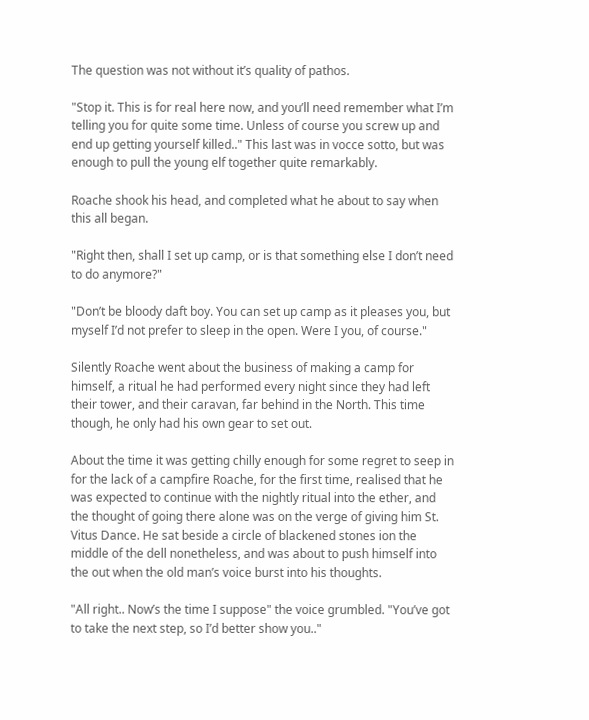The question was not without it’s quality of pathos.

"Stop it. This is for real here now, and you’ll need remember what I’m telling you for quite some time. Unless of course you screw up and end up getting yourself killed.." This last was in vocce sotto, but was enough to pull the young elf together quite remarkably.

Roache shook his head, and completed what he about to say when this all began.

"Right then, shall I set up camp, or is that something else I don’t need to do anymore?"

"Don’t be bloody daft boy. You can set up camp as it pleases you, but myself I’d not prefer to sleep in the open. Were I you, of course."

Silently Roache went about the business of making a camp for himself, a ritual he had performed every night since they had left their tower, and their caravan, far behind in the North. This time though, he only had his own gear to set out.

About the time it was getting chilly enough for some regret to seep in for the lack of a campfire Roache, for the first time, realised that he was expected to continue with the nightly ritual into the ether, and the thought of going there alone was on the verge of giving him St. Vitus Dance. He sat beside a circle of blackened stones ion the middle of the dell nonetheless, and was about to push himself into the out when the old man’s voice burst into his thoughts.

"All right.. Now’s the time I suppose" the voice grumbled. "You’ve got to take the next step, so I’d better show you.."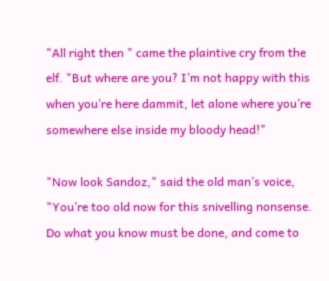"All right then " came the plaintive cry from the elf. "But where are you? I’m not happy with this when you’re here dammit, let alone where you’re somewhere else inside my bloody head!"

"Now look Sandoz," said the old man’s voice, "You’re too old now for this snivelling nonsense. Do what you know must be done, and come to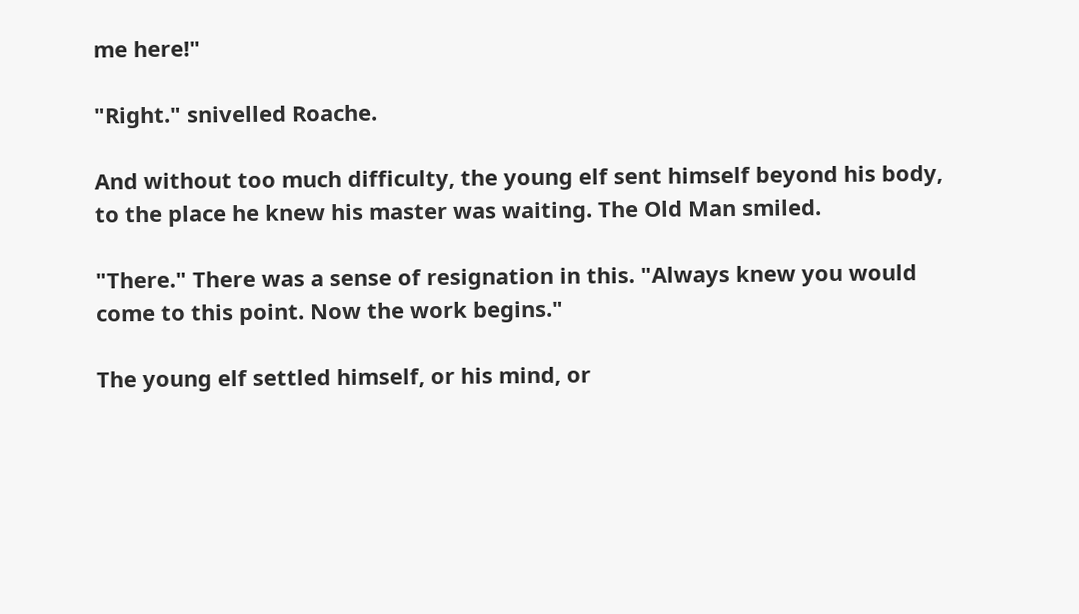me here!"

"Right." snivelled Roache.

And without too much difficulty, the young elf sent himself beyond his body, to the place he knew his master was waiting. The Old Man smiled.

"There." There was a sense of resignation in this. "Always knew you would come to this point. Now the work begins."

The young elf settled himself, or his mind, or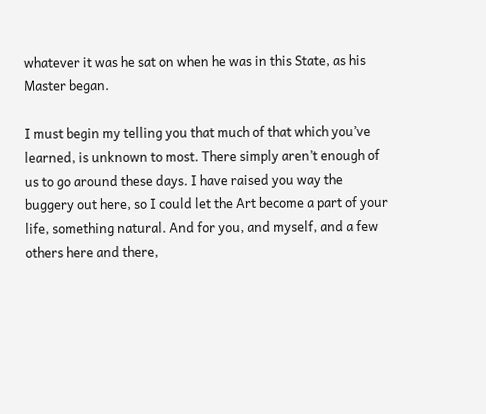whatever it was he sat on when he was in this State, as his Master began.

I must begin my telling you that much of that which you’ve learned, is unknown to most. There simply aren’t enough of us to go around these days. I have raised you way the buggery out here, so I could let the Art become a part of your life, something natural. And for you, and myself, and a few others here and there,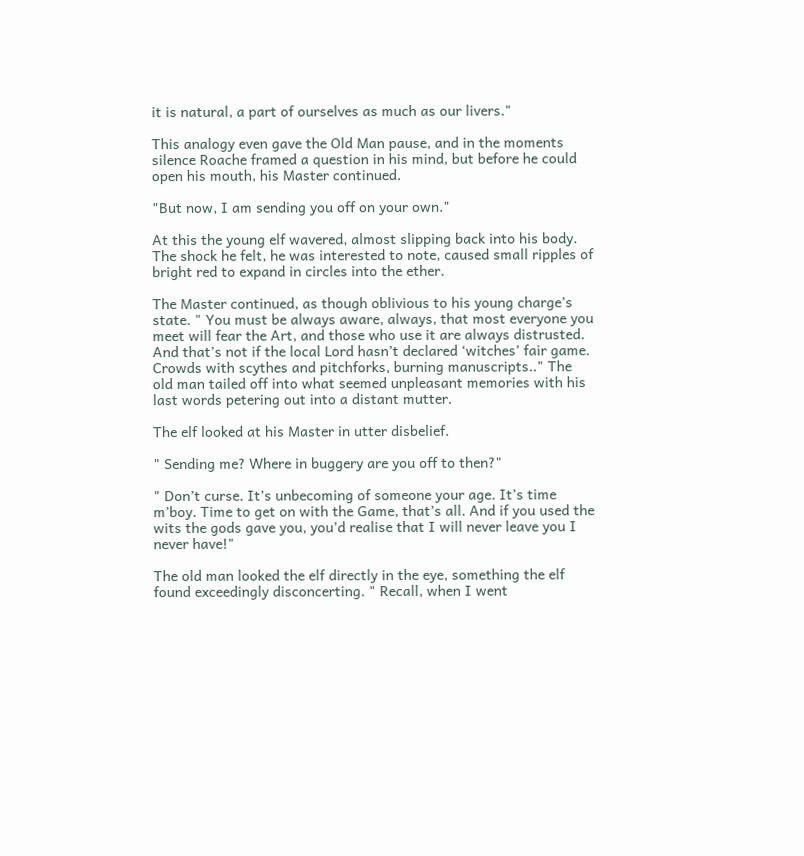it is natural, a part of ourselves as much as our livers."

This analogy even gave the Old Man pause, and in the moments silence Roache framed a question in his mind, but before he could open his mouth, his Master continued.

"But now, I am sending you off on your own."

At this the young elf wavered, almost slipping back into his body. The shock he felt, he was interested to note, caused small ripples of bright red to expand in circles into the ether.

The Master continued, as though oblivious to his young charge’s state. " You must be always aware, always, that most everyone you meet will fear the Art, and those who use it are always distrusted. And that’s not if the local Lord hasn’t declared ‘witches’ fair game. Crowds with scythes and pitchforks, burning manuscripts.." The old man tailed off into what seemed unpleasant memories with his last words petering out into a distant mutter.

The elf looked at his Master in utter disbelief.

" Sending me? Where in buggery are you off to then?"

" Don’t curse. It’s unbecoming of someone your age. It’s time m’boy. Time to get on with the Game, that’s all. And if you used the wits the gods gave you, you’d realise that I will never leave you I never have!"

The old man looked the elf directly in the eye, something the elf found exceedingly disconcerting. " Recall, when I went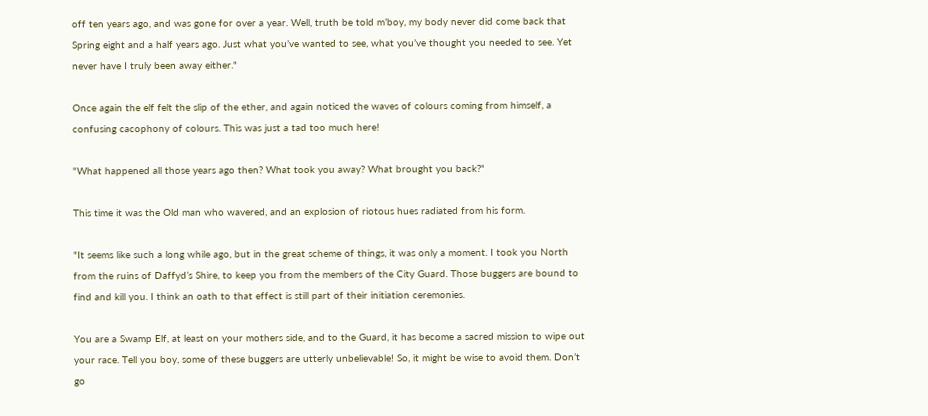off ten years ago, and was gone for over a year. Well, truth be told m’boy, my body never did come back that Spring eight and a half years ago. Just what you’ve wanted to see, what you’ve thought you needed to see. Yet never have I truly been away either."

Once again the elf felt the slip of the ether, and again noticed the waves of colours coming from himself, a confusing cacophony of colours. This was just a tad too much here!

"What happened all those years ago then? What took you away? What brought you back?"

This time it was the Old man who wavered, and an explosion of riotous hues radiated from his form.

"It seems like such a long while ago, but in the great scheme of things, it was only a moment. I took you North from the ruins of Daffyd’s Shire, to keep you from the members of the City Guard. Those buggers are bound to find and kill you. I think an oath to that effect is still part of their initiation ceremonies.

You are a Swamp Elf, at least on your mothers side, and to the Guard, it has become a sacred mission to wipe out your race. Tell you boy, some of these buggers are utterly unbelievable! So, it might be wise to avoid them. Don’t go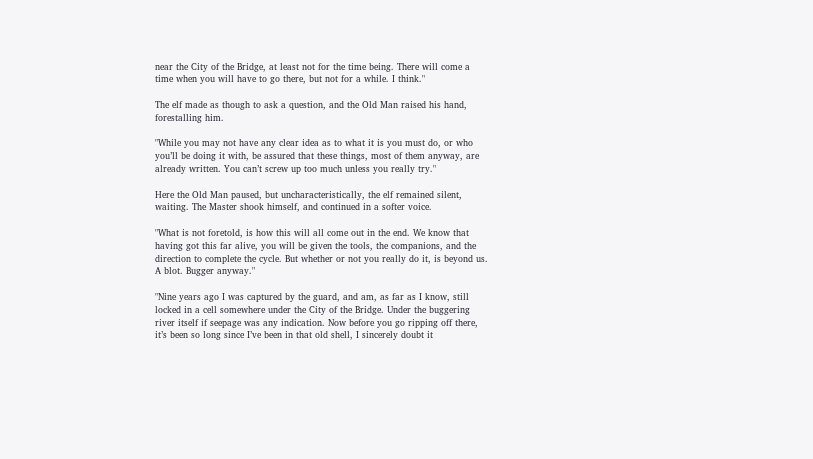near the City of the Bridge, at least not for the time being. There will come a time when you will have to go there, but not for a while. I think."

The elf made as though to ask a question, and the Old Man raised his hand, forestalling him.

"While you may not have any clear idea as to what it is you must do, or who you’ll be doing it with, be assured that these things, most of them anyway, are already written. You can’t screw up too much unless you really try."

Here the Old Man paused, but uncharacteristically, the elf remained silent, waiting. The Master shook himself, and continued in a softer voice.

"What is not foretold, is how this will all come out in the end. We know that having got this far alive, you will be given the tools, the companions, and the direction to complete the cycle. But whether or not you really do it, is beyond us. A blot. Bugger anyway."

"Nine years ago I was captured by the guard, and am, as far as I know, still locked in a cell somewhere under the City of the Bridge. Under the buggering river itself if seepage was any indication. Now before you go ripping off there, it’s been so long since I’ve been in that old shell, I sincerely doubt it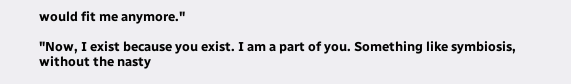would fit me anymore."

"Now, I exist because you exist. I am a part of you. Something like symbiosis, without the nasty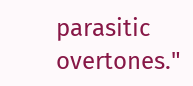parasitic overtones."